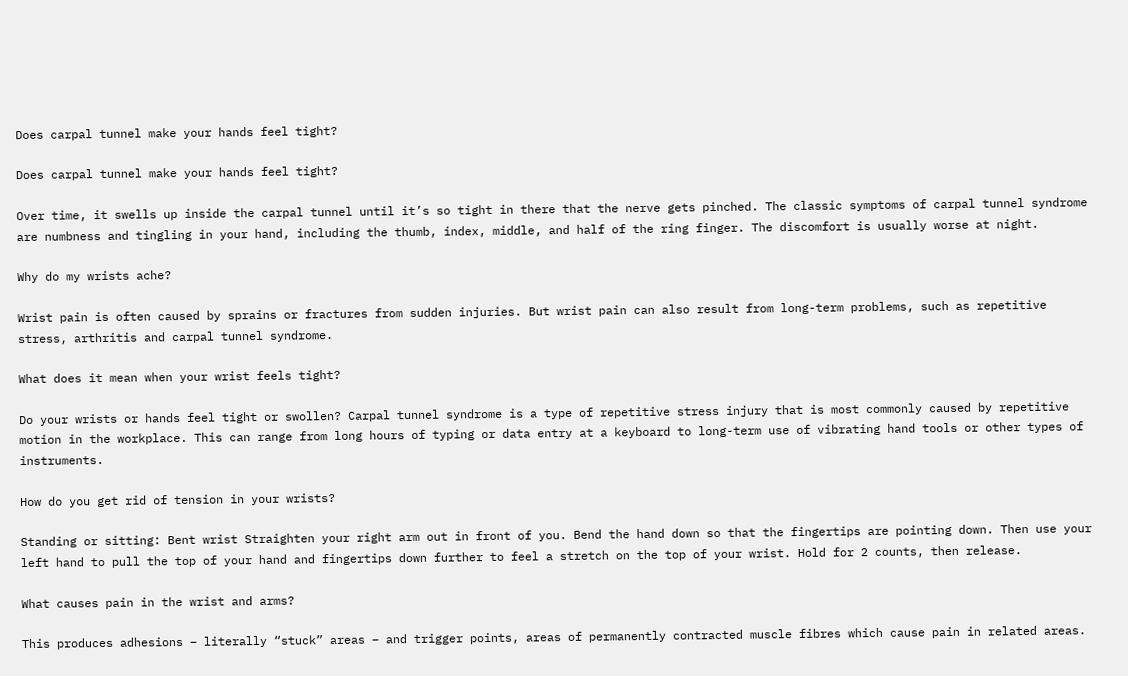Does carpal tunnel make your hands feel tight?

Does carpal tunnel make your hands feel tight?

Over time, it swells up inside the carpal tunnel until it’s so tight in there that the nerve gets pinched. The classic symptoms of carpal tunnel syndrome are numbness and tingling in your hand, including the thumb, index, middle, and half of the ring finger. The discomfort is usually worse at night.

Why do my wrists ache?

Wrist pain is often caused by sprains or fractures from sudden injuries. But wrist pain can also result from long-term problems, such as repetitive stress, arthritis and carpal tunnel syndrome.

What does it mean when your wrist feels tight?

Do your wrists or hands feel tight or swollen? Carpal tunnel syndrome is a type of repetitive stress injury that is most commonly caused by repetitive motion in the workplace. This can range from long hours of typing or data entry at a keyboard to long-term use of vibrating hand tools or other types of instruments.

How do you get rid of tension in your wrists?

Standing or sitting: Bent wrist Straighten your right arm out in front of you. Bend the hand down so that the fingertips are pointing down. Then use your left hand to pull the top of your hand and fingertips down further to feel a stretch on the top of your wrist. Hold for 2 counts, then release.

What causes pain in the wrist and arms?

This produces adhesions – literally “stuck” areas – and trigger points, areas of permanently contracted muscle fibres which cause pain in related areas.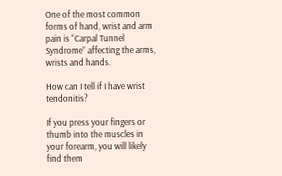One of the most common forms of hand, wrist and arm pain is “Carpal Tunnel Syndrome” affecting the arms, wrists and hands.

How can I tell if I have wrist tendonitis?

If you press your fingers or thumb into the muscles in your forearm, you will likely find them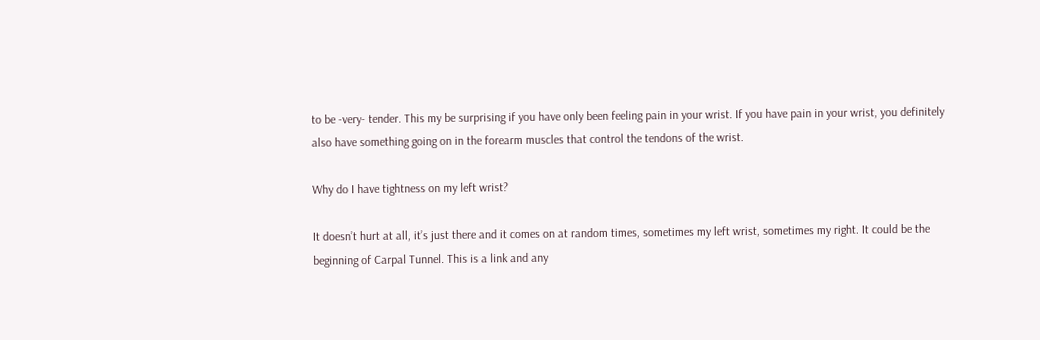to be -very- tender. This my be surprising if you have only been feeling pain in your wrist. If you have pain in your wrist, you definitely also have something going on in the forearm muscles that control the tendons of the wrist.

Why do I have tightness on my left wrist?

It doesn’t hurt at all, it’s just there and it comes on at random times, sometimes my left wrist, sometimes my right. It could be the beginning of Carpal Tunnel. This is a link and any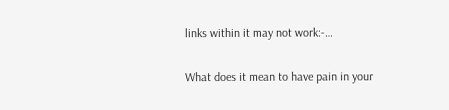links within it may not work:-…

What does it mean to have pain in your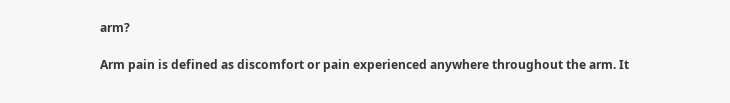arm?

Arm pain is defined as discomfort or pain experienced anywhere throughout the arm. It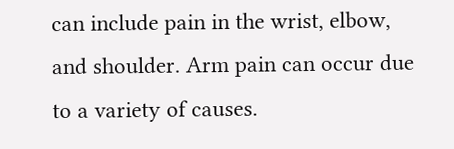can include pain in the wrist, elbow, and shoulder. Arm pain can occur due to a variety of causes.